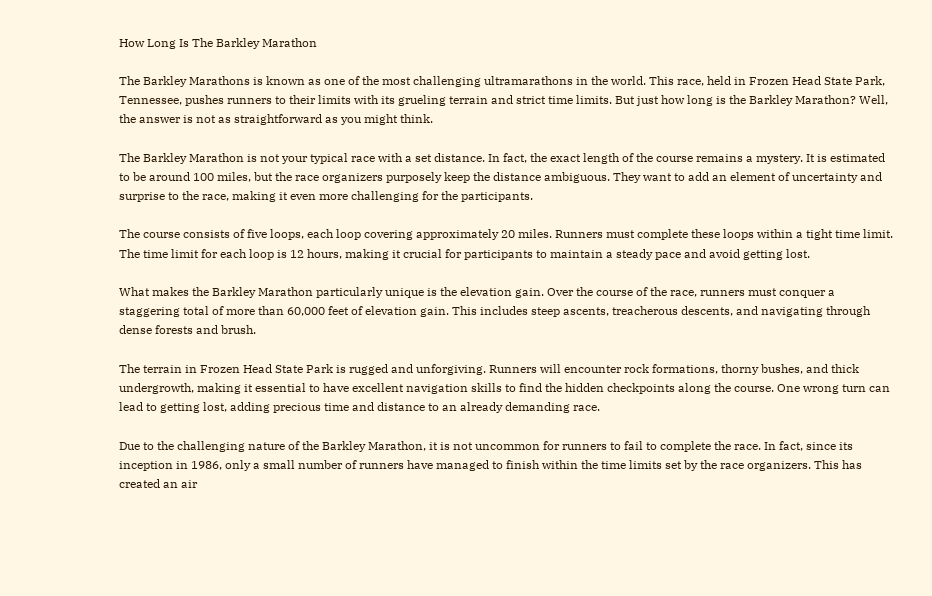How Long Is The Barkley Marathon

The Barkley Marathons is known as one of the most challenging ultramarathons in the world. This race, held in Frozen Head State Park, Tennessee, pushes runners to their limits with its grueling terrain and strict time limits. But just how long is the Barkley Marathon? Well, the answer is not as straightforward as you might think.

The Barkley Marathon is not your typical race with a set distance. In fact, the exact length of the course remains a mystery. It is estimated to be around 100 miles, but the race organizers purposely keep the distance ambiguous. They want to add an element of uncertainty and surprise to the race, making it even more challenging for the participants.

The course consists of five loops, each loop covering approximately 20 miles. Runners must complete these loops within a tight time limit. The time limit for each loop is 12 hours, making it crucial for participants to maintain a steady pace and avoid getting lost.

What makes the Barkley Marathon particularly unique is the elevation gain. Over the course of the race, runners must conquer a staggering total of more than 60,000 feet of elevation gain. This includes steep ascents, treacherous descents, and navigating through dense forests and brush.

The terrain in Frozen Head State Park is rugged and unforgiving. Runners will encounter rock formations, thorny bushes, and thick undergrowth, making it essential to have excellent navigation skills to find the hidden checkpoints along the course. One wrong turn can lead to getting lost, adding precious time and distance to an already demanding race.

Due to the challenging nature of the Barkley Marathon, it is not uncommon for runners to fail to complete the race. In fact, since its inception in 1986, only a small number of runners have managed to finish within the time limits set by the race organizers. This has created an air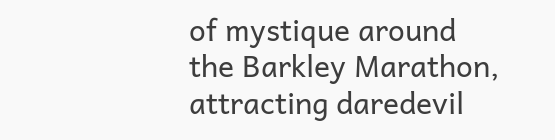of mystique around the Barkley Marathon, attracting daredevil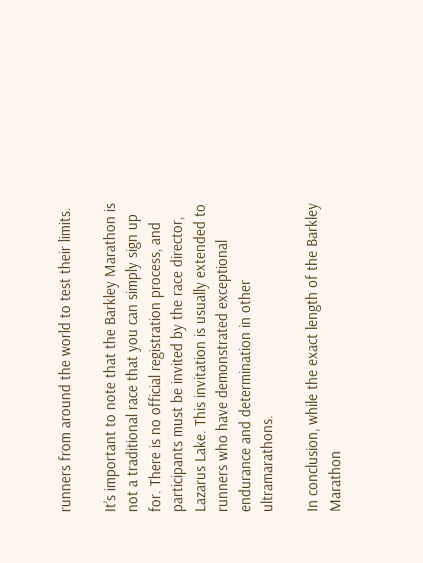runners from around the world to test their limits.

It’s important to note that the Barkley Marathon is not a traditional race that you can simply sign up for. There is no official registration process, and participants must be invited by the race director, Lazarus Lake. This invitation is usually extended to runners who have demonstrated exceptional endurance and determination in other ultramarathons.

In conclusion, while the exact length of the Barkley Marathon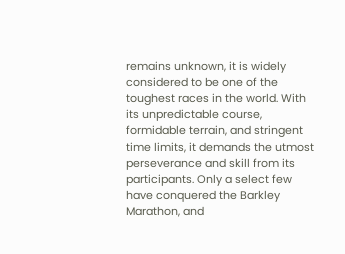remains unknown, it is widely considered to be one of the toughest races in the world. With its unpredictable course, formidable terrain, and stringent time limits, it demands the utmost perseverance and skill from its participants. Only a select few have conquered the Barkley Marathon, and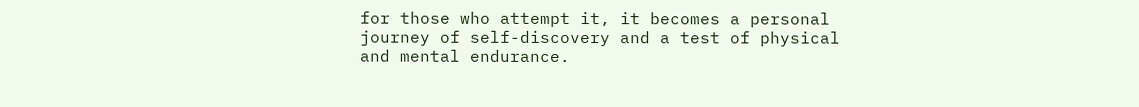for those who attempt it, it becomes a personal journey of self-discovery and a test of physical and mental endurance.